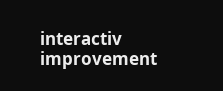interactiv improvement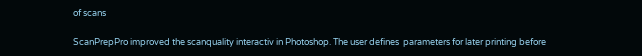of scans

ScanPrepPro improved the scanquality interactiv in Photoshop. The user defines  parameters for later printing before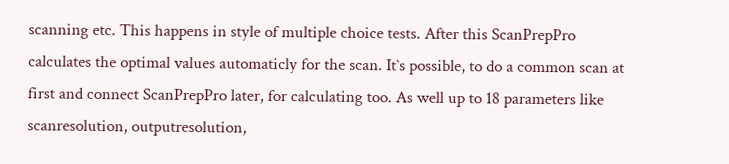scanning etc. This happens in style of multiple choice tests. After this ScanPrepPro calculates the optimal values automaticly for the scan. It`s possible, to do a common scan at first and connect ScanPrepPro later, for calculating too. As well up to 18 parameters like scanresolution, outputresolution,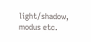light/shadow, modus etc.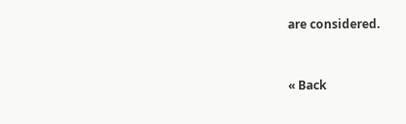are considered.


« Back